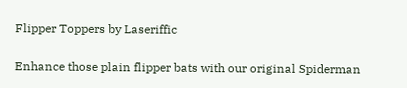Flipper Toppers by Laseriffic

Enhance those plain flipper bats with our original Spiderman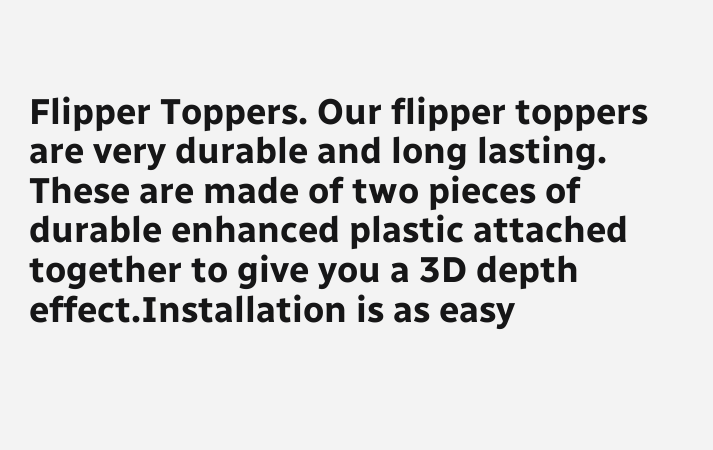Flipper Toppers. Our flipper toppers are very durable and long lasting. These are made of two pieces of durable enhanced plastic attached together to give you a 3D depth effect.Installation is as easy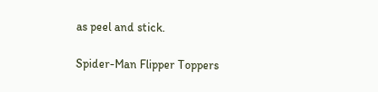as peel and stick.

Spider-Man Flipper Toppers